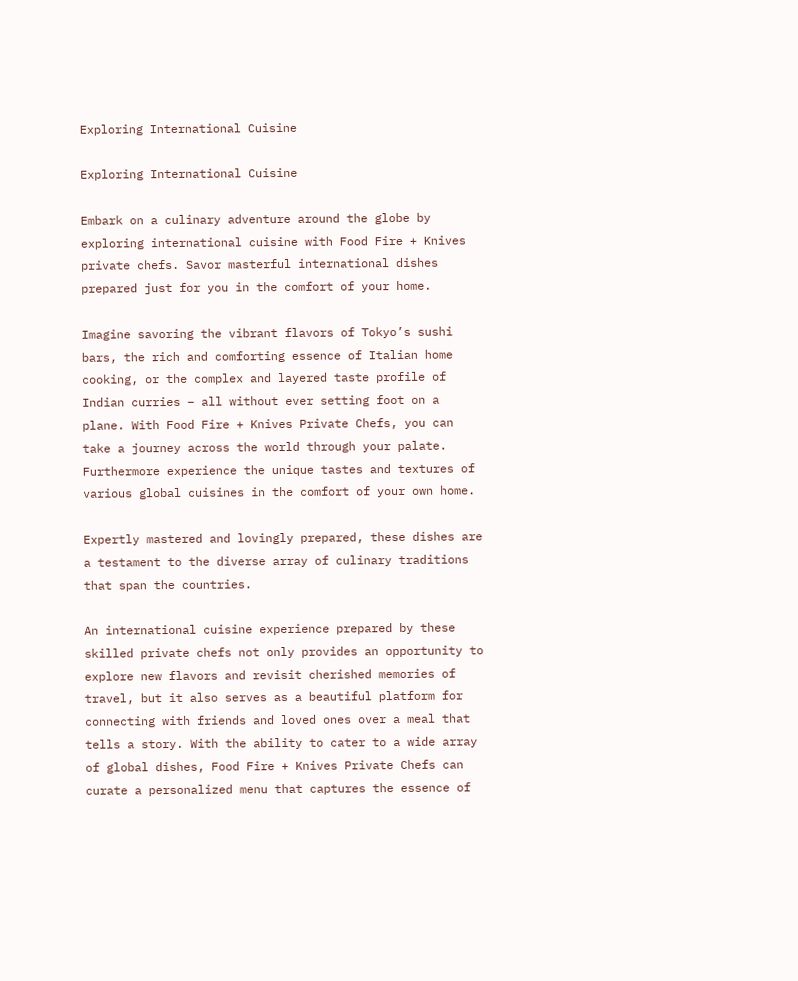Exploring International Cuisine

Exploring International Cuisine

Embark on a culinary adventure around the globe by exploring international cuisine with Food Fire + Knives private chefs. Savor masterful international dishes prepared just for you in the comfort of your home.

Imagine savoring the vibrant flavors of Tokyo’s sushi bars, the rich and comforting essence of Italian home cooking, or the complex and layered taste profile of Indian curries – all without ever setting foot on a plane. With Food Fire + Knives Private Chefs, you can take a journey across the world through your palate.  Furthermore experience the unique tastes and textures of various global cuisines in the comfort of your own home.

Expertly mastered and lovingly prepared, these dishes are a testament to the diverse array of culinary traditions that span the countries.

An international cuisine experience prepared by these skilled private chefs not only provides an opportunity to explore new flavors and revisit cherished memories of travel, but it also serves as a beautiful platform for connecting with friends and loved ones over a meal that tells a story. With the ability to cater to a wide array of global dishes, Food Fire + Knives Private Chefs can curate a personalized menu that captures the essence of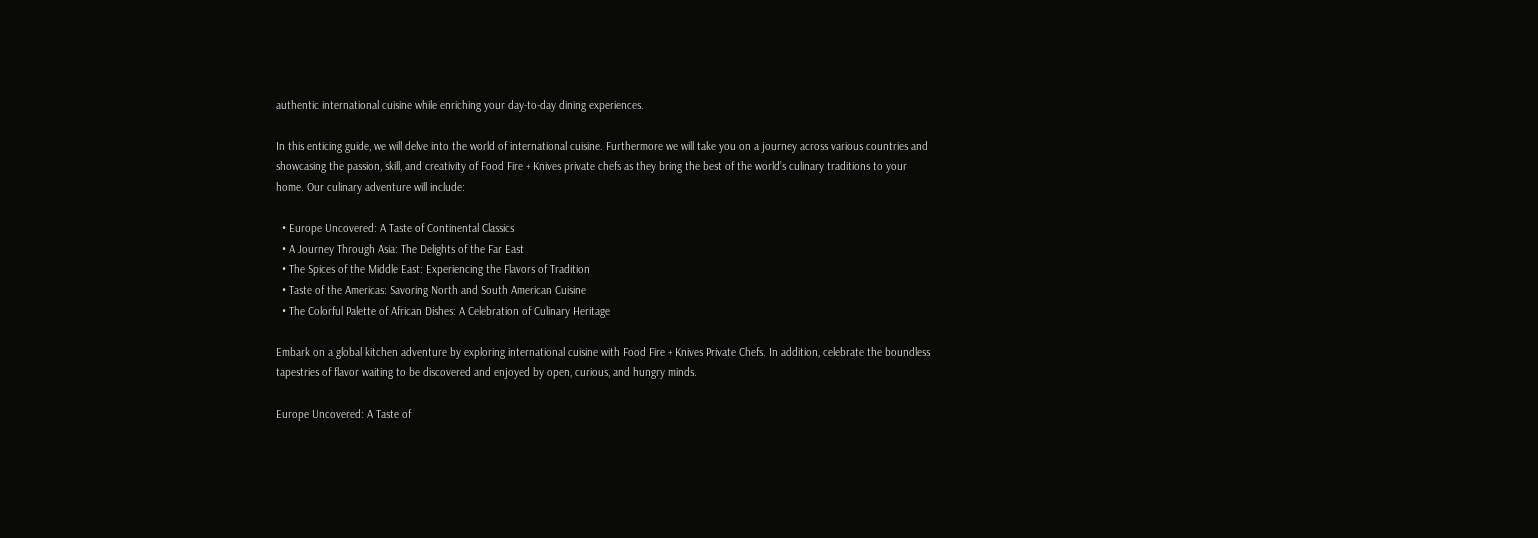authentic international cuisine while enriching your day-to-day dining experiences.

In this enticing guide, we will delve into the world of international cuisine. Furthermore we will take you on a journey across various countries and showcasing the passion, skill, and creativity of Food Fire + Knives private chefs as they bring the best of the world’s culinary traditions to your home. Our culinary adventure will include:

  • Europe Uncovered: A Taste of Continental Classics
  • A Journey Through Asia: The Delights of the Far East
  • The Spices of the Middle East: Experiencing the Flavors of Tradition
  • Taste of the Americas: Savoring North and South American Cuisine
  • The Colorful Palette of African Dishes: A Celebration of Culinary Heritage

Embark on a global kitchen adventure by exploring international cuisine with Food Fire + Knives Private Chefs. In addition, celebrate the boundless tapestries of flavor waiting to be discovered and enjoyed by open, curious, and hungry minds.

Europe Uncovered: A Taste of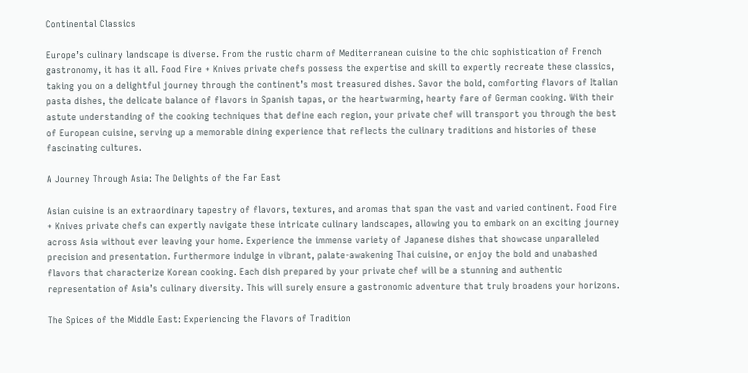Continental Classics

Europe’s culinary landscape is diverse. From the rustic charm of Mediterranean cuisine to the chic sophistication of French gastronomy, it has it all. Food Fire + Knives private chefs possess the expertise and skill to expertly recreate these classics, taking you on a delightful journey through the continent’s most treasured dishes. Savor the bold, comforting flavors of Italian pasta dishes, the delicate balance of flavors in Spanish tapas, or the heartwarming, hearty fare of German cooking. With their astute understanding of the cooking techniques that define each region, your private chef will transport you through the best of European cuisine, serving up a memorable dining experience that reflects the culinary traditions and histories of these fascinating cultures.

A Journey Through Asia: The Delights of the Far East

Asian cuisine is an extraordinary tapestry of flavors, textures, and aromas that span the vast and varied continent. Food Fire + Knives private chefs can expertly navigate these intricate culinary landscapes, allowing you to embark on an exciting journey across Asia without ever leaving your home. Experience the immense variety of Japanese dishes that showcase unparalleled precision and presentation. Furthermore indulge in vibrant, palate-awakening Thai cuisine, or enjoy the bold and unabashed flavors that characterize Korean cooking. Each dish prepared by your private chef will be a stunning and authentic representation of Asia’s culinary diversity. This will surely ensure a gastronomic adventure that truly broadens your horizons.

The Spices of the Middle East: Experiencing the Flavors of Tradition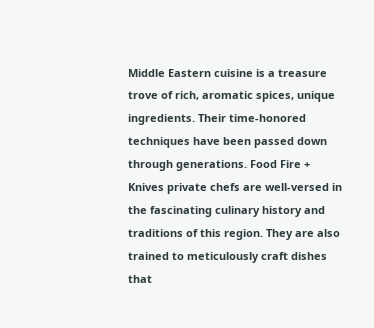Middle Eastern cuisine is a treasure trove of rich, aromatic spices, unique ingredients. Their time-honored techniques have been passed down through generations. Food Fire + Knives private chefs are well-versed in the fascinating culinary history and traditions of this region. They are also trained to meticulously craft dishes that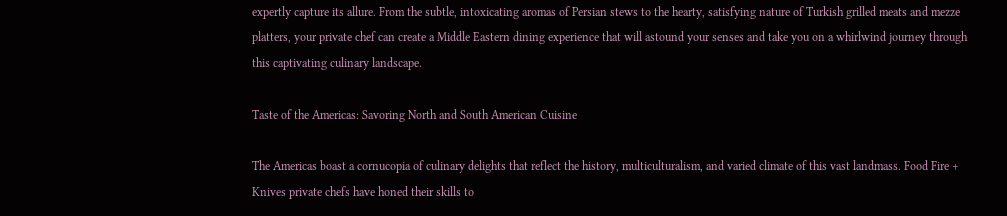expertly capture its allure. From the subtle, intoxicating aromas of Persian stews to the hearty, satisfying nature of Turkish grilled meats and mezze platters, your private chef can create a Middle Eastern dining experience that will astound your senses and take you on a whirlwind journey through this captivating culinary landscape.

Taste of the Americas: Savoring North and South American Cuisine

The Americas boast a cornucopia of culinary delights that reflect the history, multiculturalism, and varied climate of this vast landmass. Food Fire + Knives private chefs have honed their skills to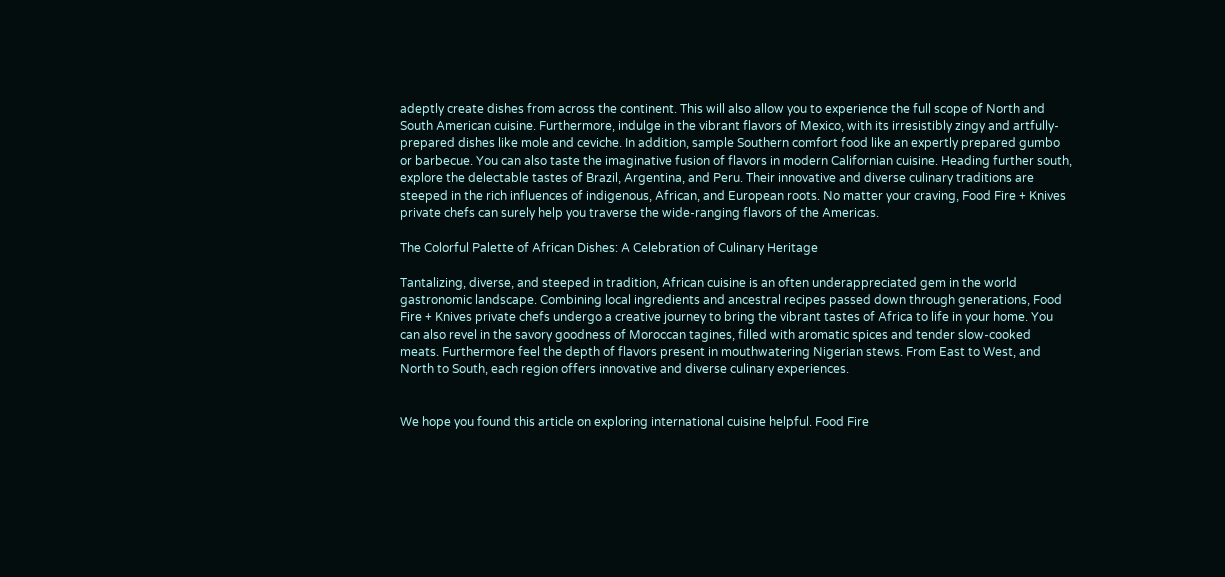adeptly create dishes from across the continent. This will also allow you to experience the full scope of North and South American cuisine. Furthermore, indulge in the vibrant flavors of Mexico, with its irresistibly zingy and artfully-prepared dishes like mole and ceviche. In addition, sample Southern comfort food like an expertly prepared gumbo or barbecue. You can also taste the imaginative fusion of flavors in modern Californian cuisine. Heading further south, explore the delectable tastes of Brazil, Argentina, and Peru. Their innovative and diverse culinary traditions are steeped in the rich influences of indigenous, African, and European roots. No matter your craving, Food Fire + Knives private chefs can surely help you traverse the wide-ranging flavors of the Americas.

The Colorful Palette of African Dishes: A Celebration of Culinary Heritage

Tantalizing, diverse, and steeped in tradition, African cuisine is an often underappreciated gem in the world gastronomic landscape. Combining local ingredients and ancestral recipes passed down through generations, Food Fire + Knives private chefs undergo a creative journey to bring the vibrant tastes of Africa to life in your home. You can also revel in the savory goodness of Moroccan tagines, filled with aromatic spices and tender slow-cooked meats. Furthermore feel the depth of flavors present in mouthwatering Nigerian stews. From East to West, and North to South, each region offers innovative and diverse culinary experiences.


We hope you found this article on exploring international cuisine helpful. Food Fire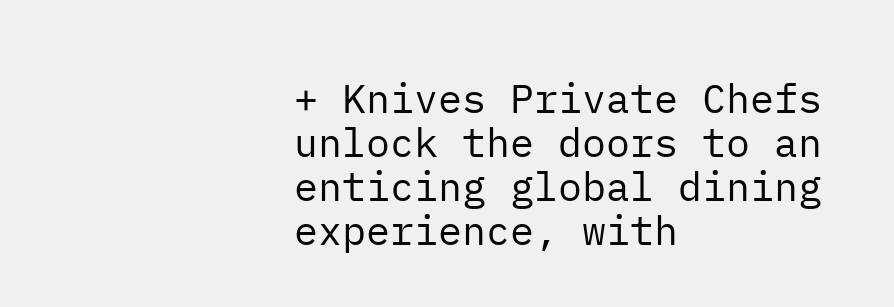+ Knives Private Chefs unlock the doors to an enticing global dining experience, with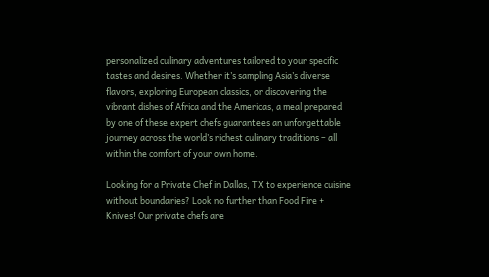personalized culinary adventures tailored to your specific tastes and desires. Whether it’s sampling Asia’s diverse flavors, exploring European classics, or discovering the vibrant dishes of Africa and the Americas, a meal prepared by one of these expert chefs guarantees an unforgettable journey across the world’s richest culinary traditions – all within the comfort of your own home.

Looking for a Private Chef in Dallas, TX to experience cuisine without boundaries? Look no further than Food Fire + Knives! Our private chefs are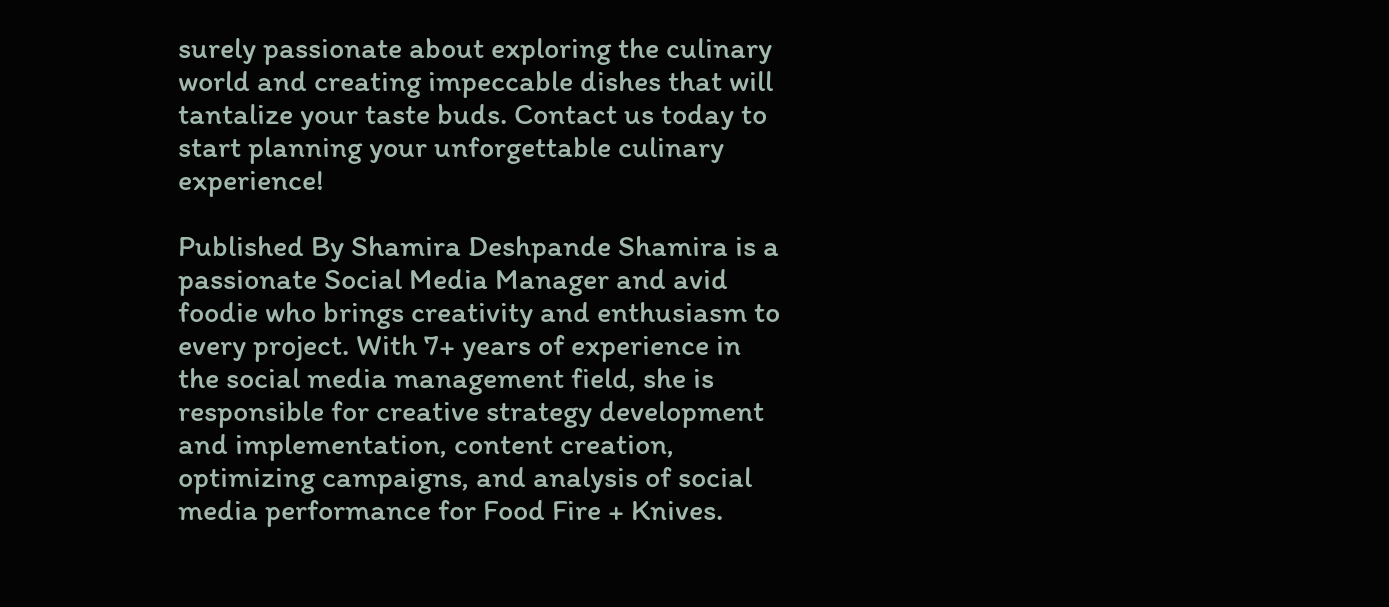surely passionate about exploring the culinary world and creating impeccable dishes that will tantalize your taste buds. Contact us today to start planning your unforgettable culinary experience!

Published By Shamira Deshpande Shamira is a passionate Social Media Manager and avid foodie who brings creativity and enthusiasm to every project. With 7+ years of experience in the social media management field, she is responsible for creative strategy development and implementation, content creation, optimizing campaigns, and analysis of social media performance for Food Fire + Knives.